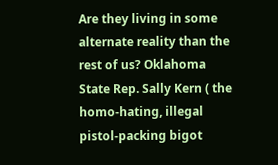Are they living in some alternate reality than the rest of us? Oklahoma State Rep. Sally Kern ( the homo-hating, illegal pistol-packing bigot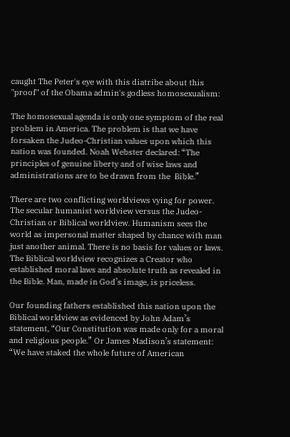caught The Peter's eye with this diatribe about this "proof" of the Obama admin's godless homosexualism:

The homosexual agenda is only one symptom of the real problem in America. The problem is that we have forsaken the Judeo-Christian values upon which this nation was founded. Noah Webster declared: “The principles of genuine liberty and of wise laws and administrations are to be drawn from the  Bible.”

There are two conflicting worldviews vying for power. The secular humanist worldview versus the Judeo-Christian or Biblical worldview. Humanism sees the world as impersonal matter shaped by chance with man just another animal. There is no basis for values or laws. The Biblical worldview recognizes a Creator who established moral laws and absolute truth as revealed in the Bible. Man, made in God’s image, is priceless.

Our founding fathers established this nation upon the Biblical worldview as evidenced by John Adam’s statement, “Our Constitution was made only for a moral and religious people.” Or James Madison’s statement: “We have staked the whole future of American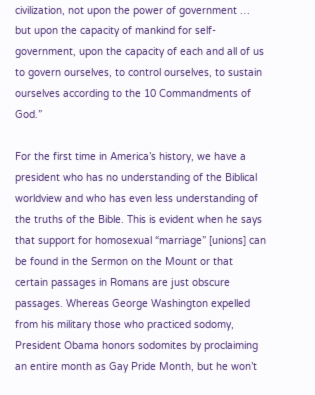civilization, not upon the power of government … but upon the capacity of mankind for self-government, upon the capacity of each and all of us to govern ourselves, to control ourselves, to sustain ourselves according to the 10 Commandments of God.”

For the first time in America’s history, we have a president who has no understanding of the Biblical worldview and who has even less understanding of the truths of the Bible. This is evident when he says that support for homosexual “marriage” [unions] can be found in the Sermon on the Mount or that certain passages in Romans are just obscure passages. Whereas George Washington expelled from his military those who practiced sodomy, President Obama honors sodomites by proclaiming an entire month as Gay Pride Month, but he won’t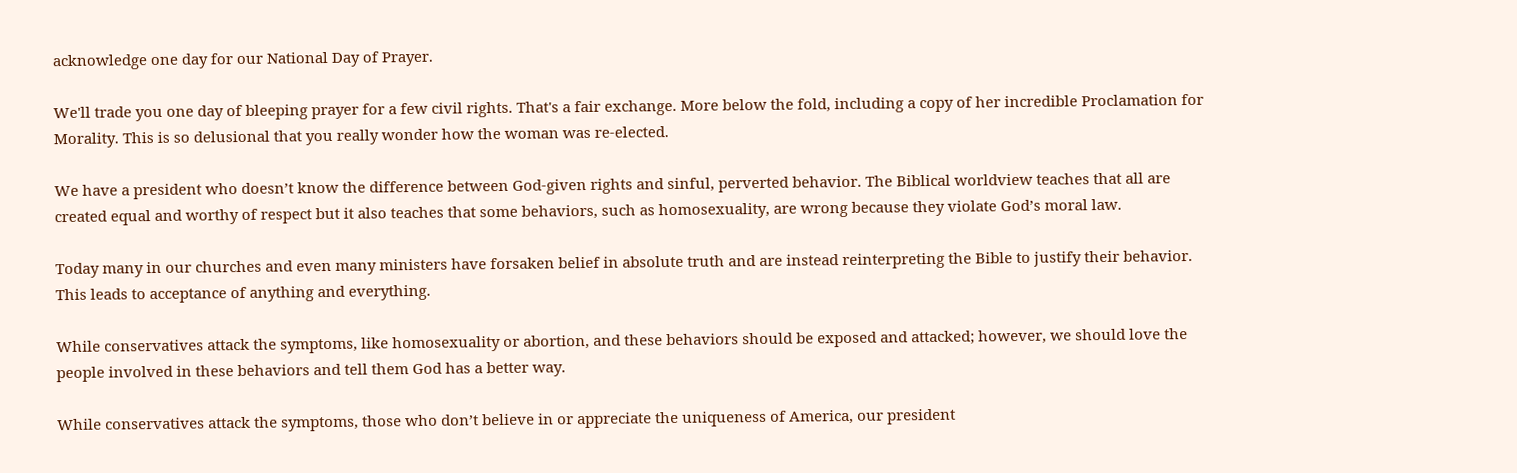acknowledge one day for our National Day of Prayer.

We'll trade you one day of bleeping prayer for a few civil rights. That's a fair exchange. More below the fold, including a copy of her incredible Proclamation for Morality. This is so delusional that you really wonder how the woman was re-elected.

We have a president who doesn’t know the difference between God-given rights and sinful, perverted behavior. The Biblical worldview teaches that all are created equal and worthy of respect but it also teaches that some behaviors, such as homosexuality, are wrong because they violate God’s moral law.

Today many in our churches and even many ministers have forsaken belief in absolute truth and are instead reinterpreting the Bible to justify their behavior. This leads to acceptance of anything and everything.

While conservatives attack the symptoms, like homosexuality or abortion, and these behaviors should be exposed and attacked; however, we should love the people involved in these behaviors and tell them God has a better way.

While conservatives attack the symptoms, those who don’t believe in or appreciate the uniqueness of America, our president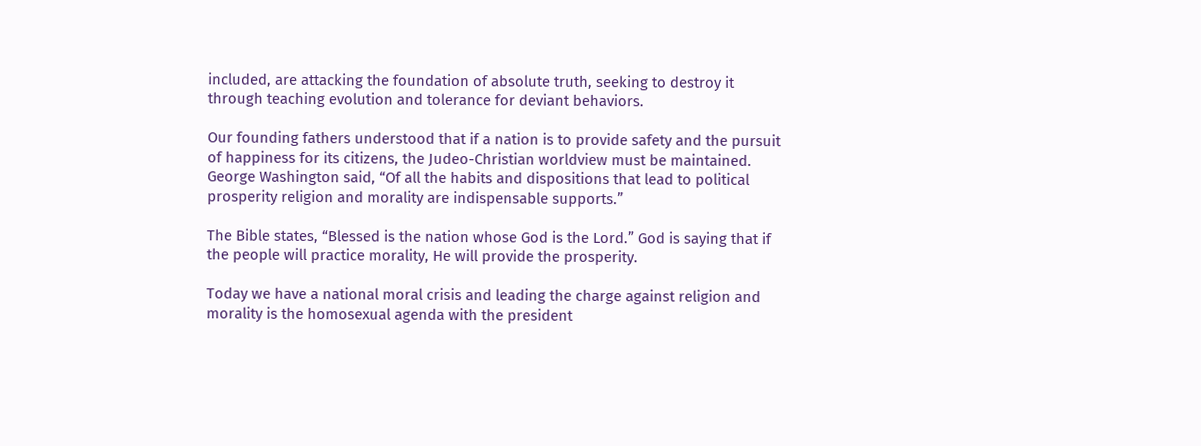included, are attacking the foundation of absolute truth, seeking to destroy it through teaching evolution and tolerance for deviant behaviors.

Our founding fathers understood that if a nation is to provide safety and the pursuit of happiness for its citizens, the Judeo-Christian worldview must be maintained. George Washington said, “Of all the habits and dispositions that lead to political prosperity religion and morality are indispensable supports.”

The Bible states, “Blessed is the nation whose God is the Lord.” God is saying that if the people will practice morality, He will provide the prosperity.

Today we have a national moral crisis and leading the charge against religion and morality is the homosexual agenda with the president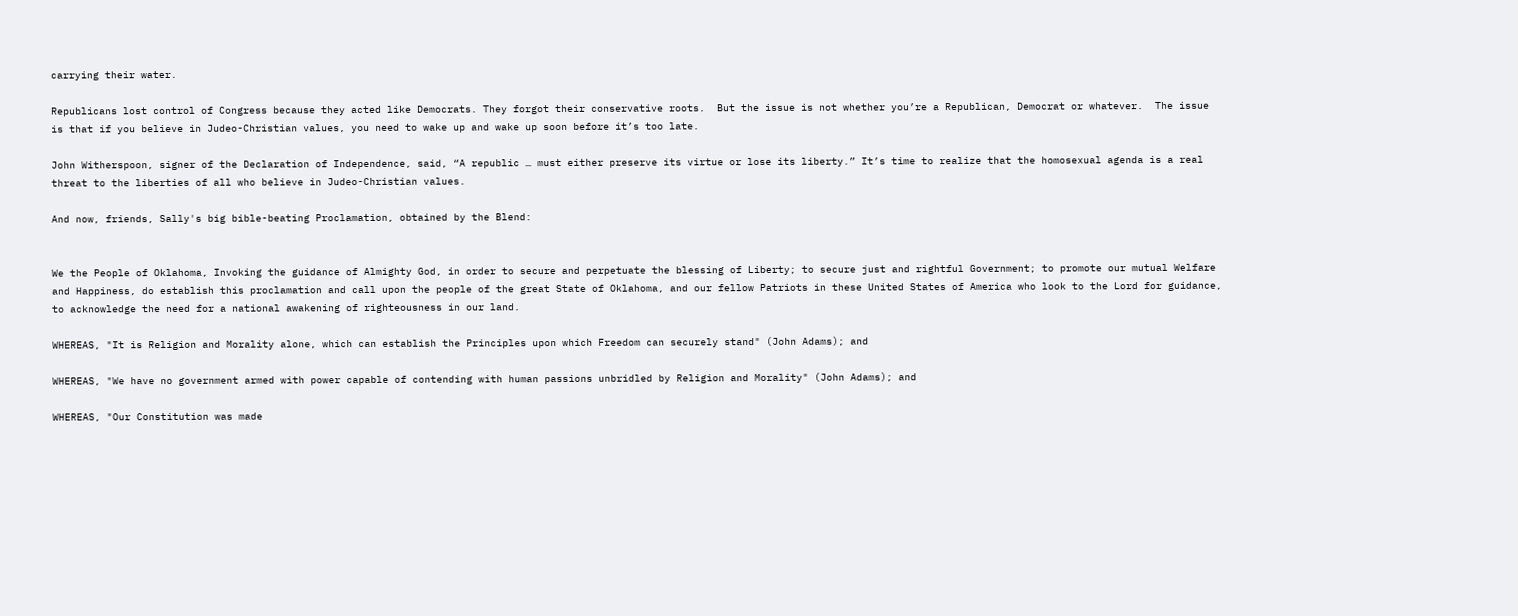carrying their water.

Republicans lost control of Congress because they acted like Democrats. They forgot their conservative roots.  But the issue is not whether you’re a Republican, Democrat or whatever.  The issue is that if you believe in Judeo-Christian values, you need to wake up and wake up soon before it’s too late.

John Witherspoon, signer of the Declaration of Independence, said, “A republic … must either preserve its virtue or lose its liberty.” It’s time to realize that the homosexual agenda is a real threat to the liberties of all who believe in Judeo-Christian values.

And now, friends, Sally's big bible-beating Proclamation, obtained by the Blend:


We the People of Oklahoma, Invoking the guidance of Almighty God, in order to secure and perpetuate the blessing of Liberty; to secure just and rightful Government; to promote our mutual Welfare and Happiness, do establish this proclamation and call upon the people of the great State of Oklahoma, and our fellow Patriots in these United States of America who look to the Lord for guidance, to acknowledge the need for a national awakening of righteousness in our land.

WHEREAS, "It is Religion and Morality alone, which can establish the Principles upon which Freedom can securely stand" (John Adams); and

WHEREAS, "We have no government armed with power capable of contending with human passions unbridled by Religion and Morality" (John Adams); and

WHEREAS, "Our Constitution was made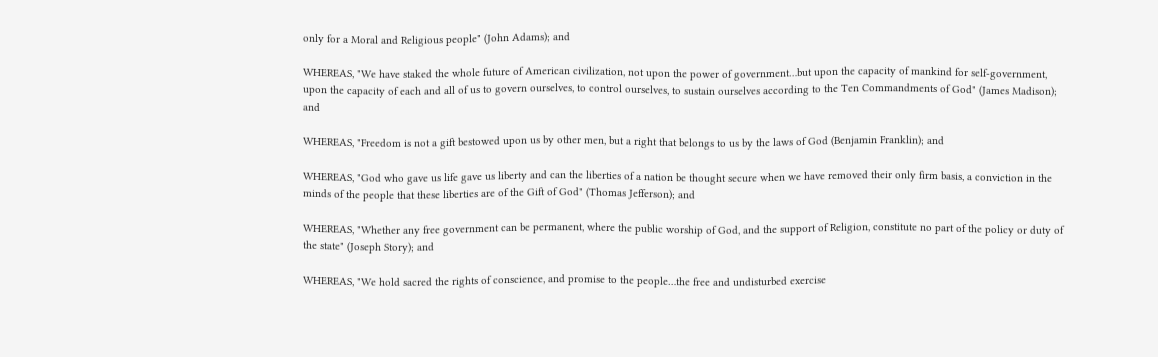only for a Moral and Religious people" (John Adams); and

WHEREAS, "We have staked the whole future of American civilization, not upon the power of government…but upon the capacity of mankind for self-government, upon the capacity of each and all of us to govern ourselves, to control ourselves, to sustain ourselves according to the Ten Commandments of God" (James Madison); and

WHEREAS, "Freedom is not a gift bestowed upon us by other men, but a right that belongs to us by the laws of God (Benjamin Franklin); and

WHEREAS, "God who gave us life gave us liberty and can the liberties of a nation be thought secure when we have removed their only firm basis, a conviction in the minds of the people that these liberties are of the Gift of God" (Thomas Jefferson); and

WHEREAS, "Whether any free government can be permanent, where the public worship of God, and the support of Religion, constitute no part of the policy or duty of the state" (Joseph Story); and

WHEREAS, "We hold sacred the rights of conscience, and promise to the people…the free and undisturbed exercise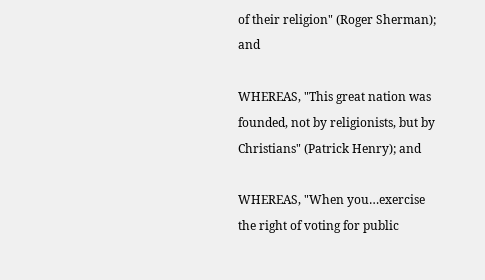of their religion" (Roger Sherman); and

WHEREAS, "This great nation was founded, not by religionists, but by Christians" (Patrick Henry); and

WHEREAS, "When you…exercise the right of voting for public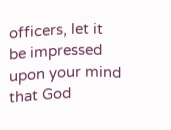officers, let it be impressed upon your mind that God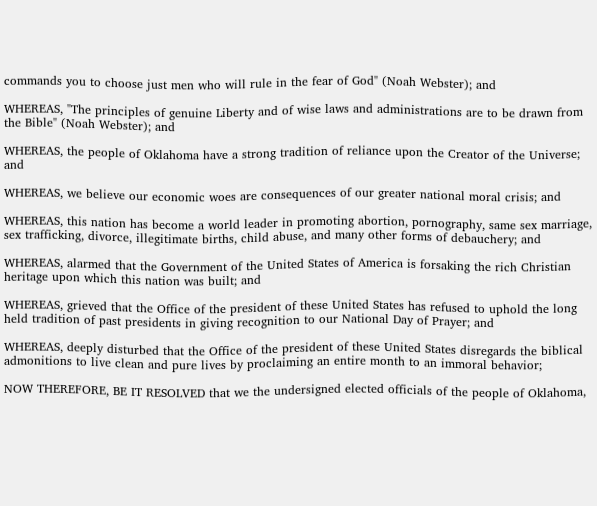commands you to choose just men who will rule in the fear of God" (Noah Webster); and

WHEREAS, "The principles of genuine Liberty and of wise laws and administrations are to be drawn from the Bible" (Noah Webster); and

WHEREAS, the people of Oklahoma have a strong tradition of reliance upon the Creator of the Universe; and

WHEREAS, we believe our economic woes are consequences of our greater national moral crisis; and

WHEREAS, this nation has become a world leader in promoting abortion, pornography, same sex marriage, sex trafficking, divorce, illegitimate births, child abuse, and many other forms of debauchery; and

WHEREAS, alarmed that the Government of the United States of America is forsaking the rich Christian heritage upon which this nation was built; and

WHEREAS, grieved that the Office of the president of these United States has refused to uphold the long held tradition of past presidents in giving recognition to our National Day of Prayer; and

WHEREAS, deeply disturbed that the Office of the president of these United States disregards the biblical admonitions to live clean and pure lives by proclaiming an entire month to an immoral behavior;

NOW THEREFORE, BE IT RESOLVED that we the undersigned elected officials of the people of Oklahoma,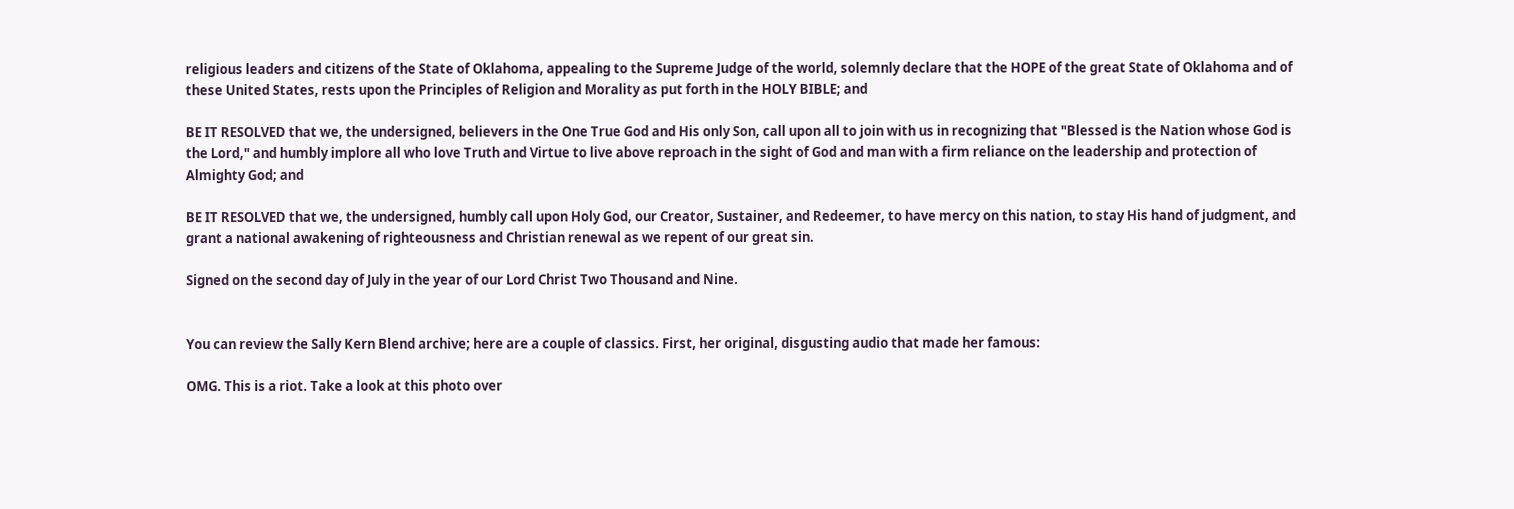religious leaders and citizens of the State of Oklahoma, appealing to the Supreme Judge of the world, solemnly declare that the HOPE of the great State of Oklahoma and of these United States, rests upon the Principles of Religion and Morality as put forth in the HOLY BIBLE; and

BE IT RESOLVED that we, the undersigned, believers in the One True God and His only Son, call upon all to join with us in recognizing that "Blessed is the Nation whose God is the Lord," and humbly implore all who love Truth and Virtue to live above reproach in the sight of God and man with a firm reliance on the leadership and protection of Almighty God; and

BE IT RESOLVED that we, the undersigned, humbly call upon Holy God, our Creator, Sustainer, and Redeemer, to have mercy on this nation, to stay His hand of judgment, and grant a national awakening of righteousness and Christian renewal as we repent of our great sin.

Signed on the second day of July in the year of our Lord Christ Two Thousand and Nine.


You can review the Sally Kern Blend archive; here are a couple of classics. First, her original, disgusting audio that made her famous:

OMG. This is a riot. Take a look at this photo over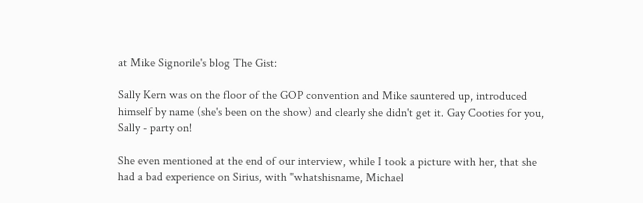at Mike Signorile's blog The Gist:

Sally Kern was on the floor of the GOP convention and Mike sauntered up, introduced himself by name (she's been on the show) and clearly she didn't get it. Gay Cooties for you, Sally - party on!

She even mentioned at the end of our interview, while I took a picture with her, that she had a bad experience on Sirius, with "whatshisname, Michael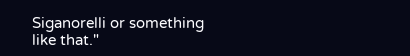Siganorelli or something like that."